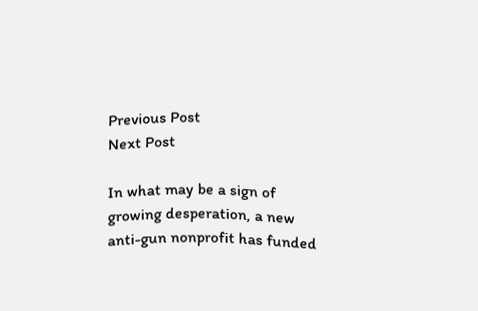Previous Post
Next Post

In what may be a sign of growing desperation, a new anti-gun nonprofit has funded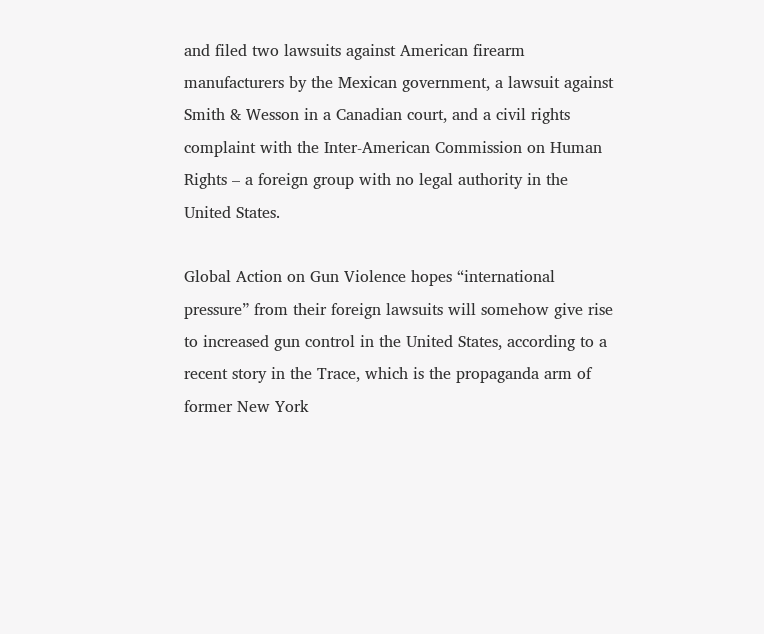and filed two lawsuits against American firearm manufacturers by the Mexican government, a lawsuit against Smith & Wesson in a Canadian court, and a civil rights complaint with the Inter-American Commission on Human Rights – a foreign group with no legal authority in the United States.

Global Action on Gun Violence hopes “international pressure” from their foreign lawsuits will somehow give rise to increased gun control in the United States, according to a recent story in the Trace, which is the propaganda arm of former New York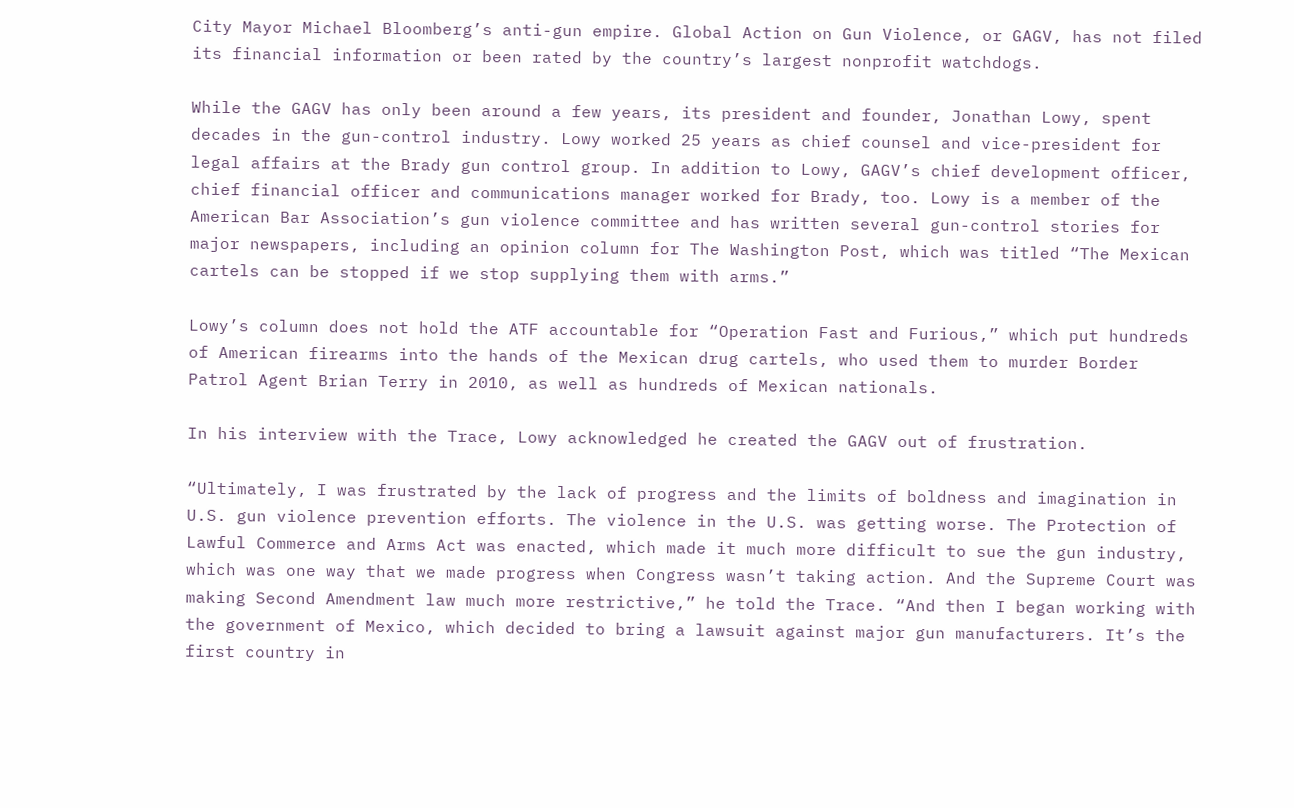City Mayor Michael Bloomberg’s anti-gun empire. Global Action on Gun Violence, or GAGV, has not filed its financial information or been rated by the country’s largest nonprofit watchdogs.

While the GAGV has only been around a few years, its president and founder, Jonathan Lowy, spent decades in the gun-control industry. Lowy worked 25 years as chief counsel and vice-president for legal affairs at the Brady gun control group. In addition to Lowy, GAGV’s chief development officer, chief financial officer and communications manager worked for Brady, too. Lowy is a member of the American Bar Association’s gun violence committee and has written several gun-control stories for major newspapers, including an opinion column for The Washington Post, which was titled “The Mexican cartels can be stopped if we stop supplying them with arms.”

Lowy’s column does not hold the ATF accountable for “Operation Fast and Furious,” which put hundreds of American firearms into the hands of the Mexican drug cartels, who used them to murder Border Patrol Agent Brian Terry in 2010, as well as hundreds of Mexican nationals.

In his interview with the Trace, Lowy acknowledged he created the GAGV out of frustration.

“Ultimately, I was frustrated by the lack of progress and the limits of boldness and imagination in U.S. gun violence prevention efforts. The violence in the U.S. was getting worse. The Protection of Lawful Commerce and Arms Act was enacted, which made it much more difficult to sue the gun industry, which was one way that we made progress when Congress wasn’t taking action. And the Supreme Court was making Second Amendment law much more restrictive,” he told the Trace. “And then I began working with the government of Mexico, which decided to bring a lawsuit against major gun manufacturers. It’s the first country in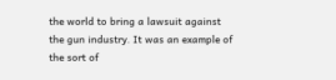the world to bring a lawsuit against the gun industry. It was an example of the sort of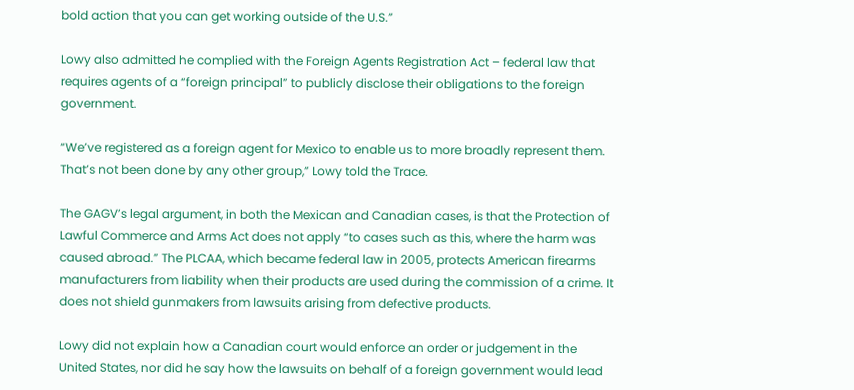bold action that you can get working outside of the U.S.”

Lowy also admitted he complied with the Foreign Agents Registration Act – federal law that requires agents of a “foreign principal” to publicly disclose their obligations to the foreign government.

“We’ve registered as a foreign agent for Mexico to enable us to more broadly represent them. That’s not been done by any other group,” Lowy told the Trace.

The GAGV’s legal argument, in both the Mexican and Canadian cases, is that the Protection of Lawful Commerce and Arms Act does not apply “to cases such as this, where the harm was caused abroad.” The PLCAA, which became federal law in 2005, protects American firearms manufacturers from liability when their products are used during the commission of a crime. It does not shield gunmakers from lawsuits arising from defective products.

Lowy did not explain how a Canadian court would enforce an order or judgement in the United States, nor did he say how the lawsuits on behalf of a foreign government would lead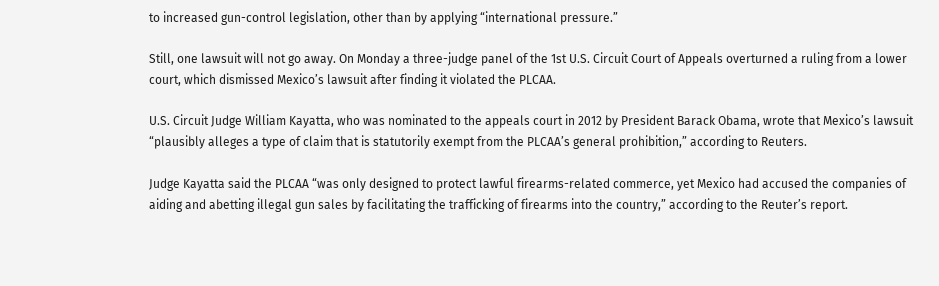to increased gun-control legislation, other than by applying “international pressure.”

Still, one lawsuit will not go away. On Monday a three-judge panel of the 1st U.S. Circuit Court of Appeals overturned a ruling from a lower court, which dismissed Mexico’s lawsuit after finding it violated the PLCAA.

U.S. Circuit Judge William Kayatta, who was nominated to the appeals court in 2012 by President Barack Obama, wrote that Mexico’s lawsuit “plausibly alleges a type of claim that is statutorily exempt from the PLCAA’s general prohibition,” according to Reuters.

Judge Kayatta said the PLCAA “was only designed to protect lawful firearms-related commerce, yet Mexico had accused the companies of aiding and abetting illegal gun sales by facilitating the trafficking of firearms into the country,” according to the Reuter’s report.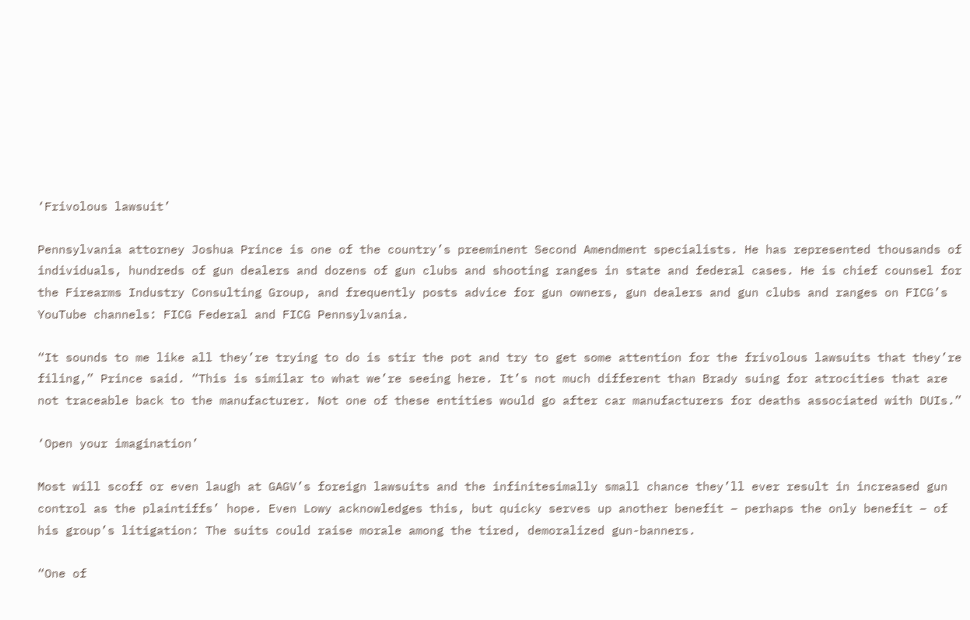‘Frivolous lawsuit’

Pennsylvania attorney Joshua Prince is one of the country’s preeminent Second Amendment specialists. He has represented thousands of individuals, hundreds of gun dealers and dozens of gun clubs and shooting ranges in state and federal cases. He is chief counsel for the Firearms Industry Consulting Group, and frequently posts advice for gun owners, gun dealers and gun clubs and ranges on FICG’s YouTube channels: FICG Federal and FICG Pennsylvania.

“It sounds to me like all they’re trying to do is stir the pot and try to get some attention for the frivolous lawsuits that they’re filing,” Prince said. “This is similar to what we’re seeing here. It’s not much different than Brady suing for atrocities that are not traceable back to the manufacturer. Not one of these entities would go after car manufacturers for deaths associated with DUIs.”

‘Open your imagination’

Most will scoff or even laugh at GAGV’s foreign lawsuits and the infinitesimally small chance they’ll ever result in increased gun control as the plaintiffs’ hope. Even Lowy acknowledges this, but quicky serves up another benefit – perhaps the only benefit – of his group’s litigation: The suits could raise morale among the tired, demoralized gun-banners.

“One of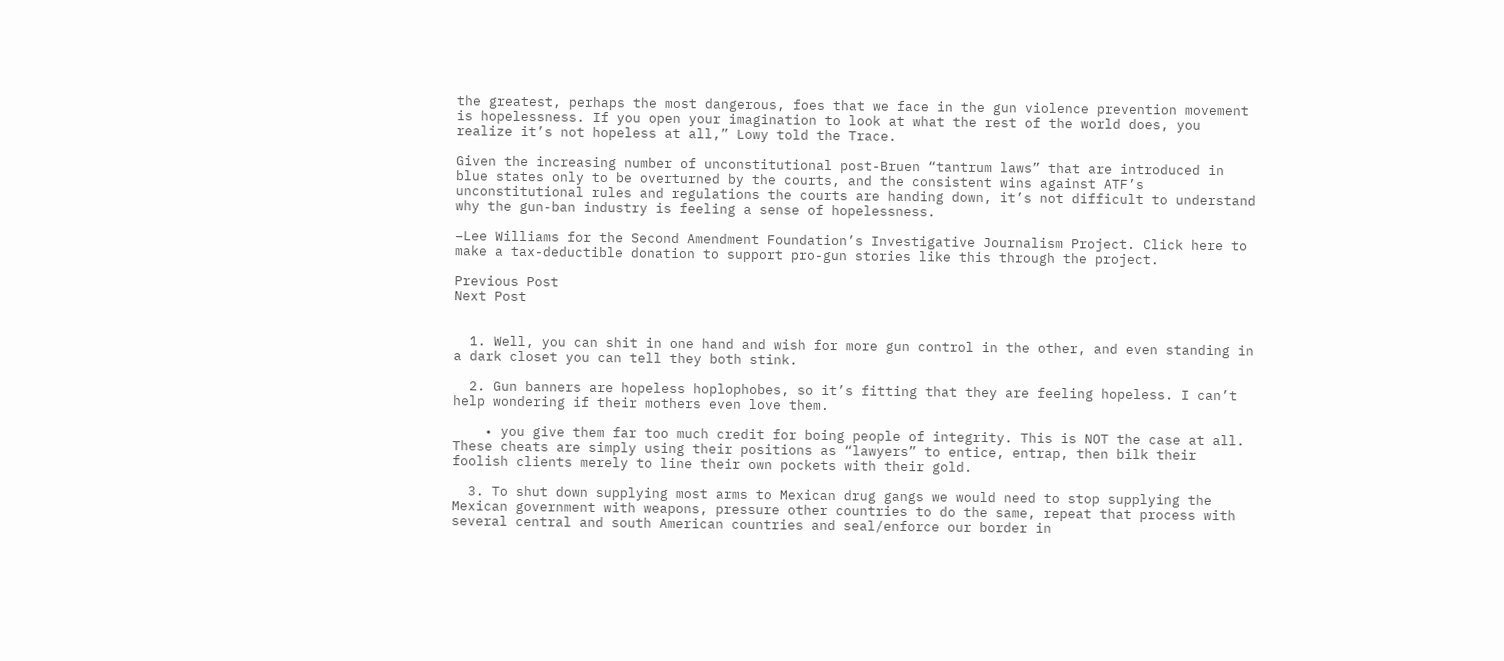the greatest, perhaps the most dangerous, foes that we face in the gun violence prevention movement is hopelessness. If you open your imagination to look at what the rest of the world does, you realize it’s not hopeless at all,” Lowy told the Trace.

Given the increasing number of unconstitutional post-Bruen “tantrum laws” that are introduced in blue states only to be overturned by the courts, and the consistent wins against ATF’s unconstitutional rules and regulations the courts are handing down, it’s not difficult to understand why the gun-ban industry is feeling a sense of hopelessness.

–Lee Williams for the Second Amendment Foundation’s Investigative Journalism Project. Click here to make a tax-deductible donation to support pro-gun stories like this through the project.

Previous Post
Next Post


  1. Well, you can shit in one hand and wish for more gun control in the other, and even standing in a dark closet you can tell they both stink.

  2. Gun banners are hopeless hoplophobes, so it’s fitting that they are feeling hopeless. I can’t help wondering if their mothers even love them.

    • you give them far too much credit for boing people of integrity. This is NOT the case at all. These cheats are simply using their positions as “lawyers” to entice, entrap, then bilk their foolish clients merely to line their own pockets with their gold.

  3. To shut down supplying most arms to Mexican drug gangs we would need to stop supplying the Mexican government with weapons, pressure other countries to do the same, repeat that process with several central and south American countries and seal/enforce our border in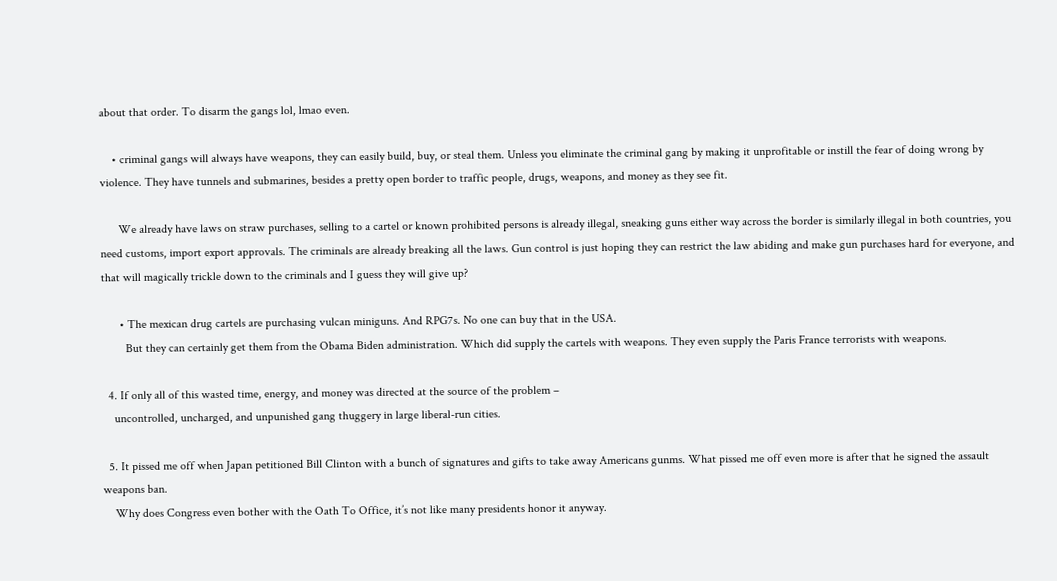about that order. To disarm the gangs lol, lmao even.

    • criminal gangs will always have weapons, they can easily build, buy, or steal them. Unless you eliminate the criminal gang by making it unprofitable or instill the fear of doing wrong by violence. They have tunnels and submarines, besides a pretty open border to traffic people, drugs, weapons, and money as they see fit.

      We already have laws on straw purchases, selling to a cartel or known prohibited persons is already illegal, sneaking guns either way across the border is similarly illegal in both countries, you need customs, import export approvals. The criminals are already breaking all the laws. Gun control is just hoping they can restrict the law abiding and make gun purchases hard for everyone, and that will magically trickle down to the criminals and I guess they will give up?

      • The mexican drug cartels are purchasing vulcan miniguns. And RPG7s. No one can buy that in the USA.
        But they can certainly get them from the Obama Biden administration. Which did supply the cartels with weapons. They even supply the Paris France terrorists with weapons.

  4. If only all of this wasted time, energy, and money was directed at the source of the problem –
    uncontrolled, uncharged, and unpunished gang thuggery in large liberal-run cities.

  5. It pissed me off when Japan petitioned Bill Clinton with a bunch of signatures and gifts to take away Americans gunms. What pissed me off even more is after that he signed the assault weapons ban.
    Why does Congress even bother with the Oath To Office, it’s not like many presidents honor it anyway.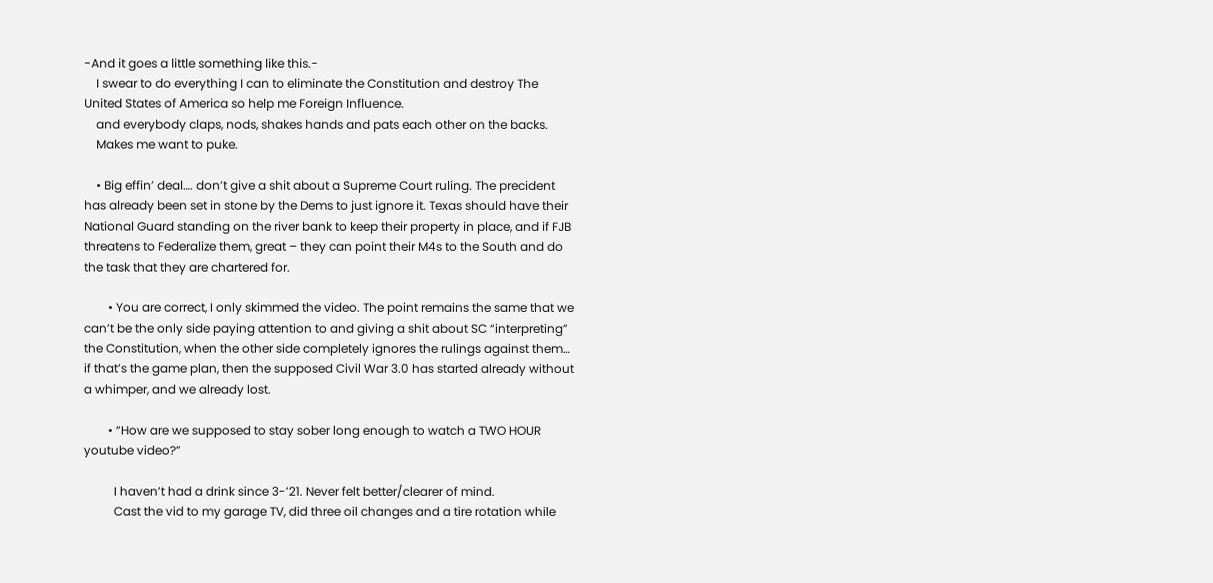-And it goes a little something like this.-
    I swear to do everything I can to eliminate the Constitution and destroy The United States of America so help me Foreign Influence.
    and everybody claps, nods, shakes hands and pats each other on the backs.
    Makes me want to puke.

    • Big effin’ deal…. don’t give a shit about a Supreme Court ruling. The precident has already been set in stone by the Dems to just ignore it. Texas should have their National Guard standing on the river bank to keep their property in place, and if FJB threatens to Federalize them, great – they can point their M4s to the South and do the task that they are chartered for.

        • You are correct, I only skimmed the video. The point remains the same that we can’t be the only side paying attention to and giving a shit about SC “interpreting” the Constitution, when the other side completely ignores the rulings against them… if that’s the game plan, then the supposed Civil War 3.0 has started already without a whimper, and we already lost.

        • “How are we supposed to stay sober long enough to watch a TWO HOUR youtube video?”

          I haven’t had a drink since 3-’21. Never felt better/clearer of mind.
          Cast the vid to my garage TV, did three oil changes and a tire rotation while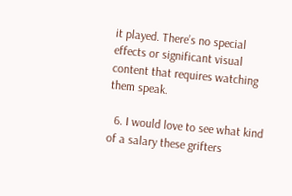it played. There’s no special effects or significant visual content that requires watching them speak.

  6. I would love to see what kind of a salary these grifters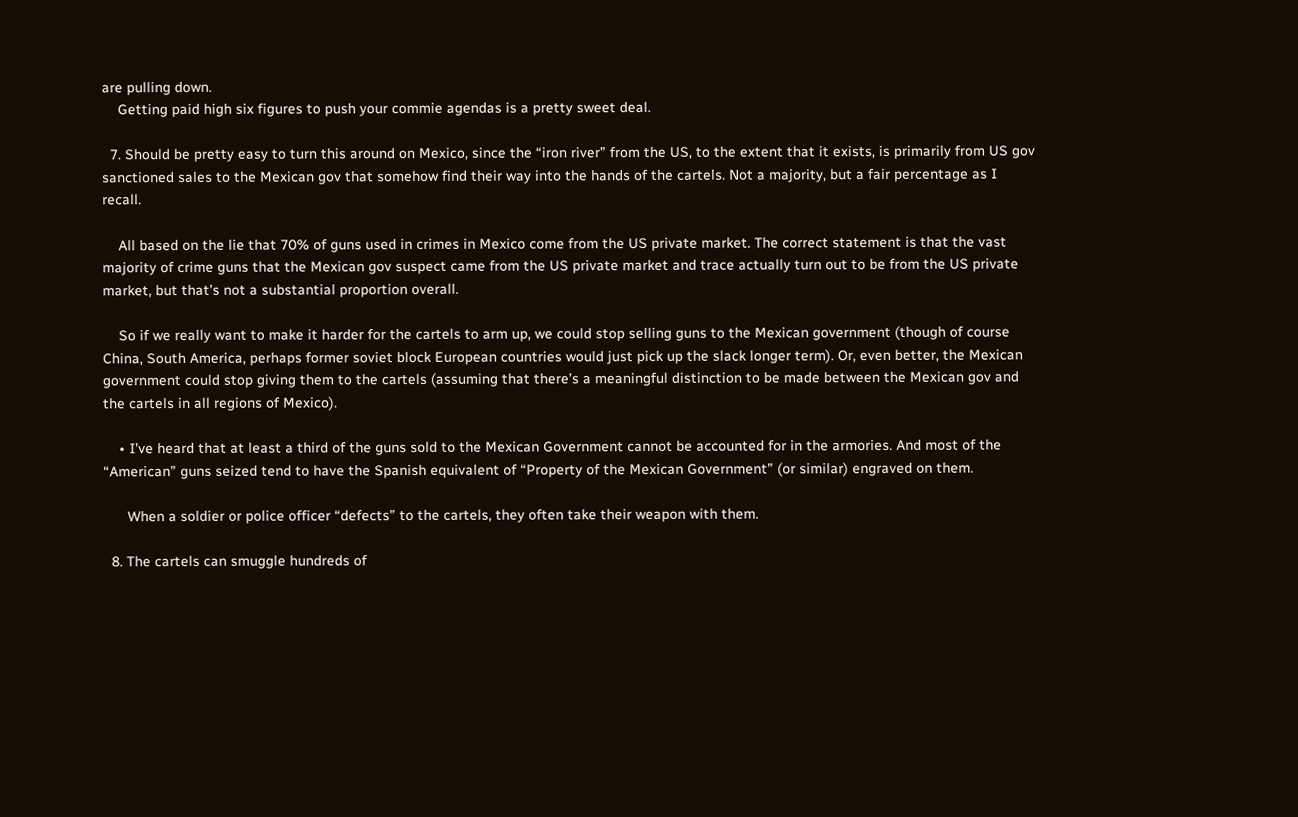are pulling down.
    Getting paid high six figures to push your commie agendas is a pretty sweet deal.

  7. Should be pretty easy to turn this around on Mexico, since the “iron river” from the US, to the extent that it exists, is primarily from US gov sanctioned sales to the Mexican gov that somehow find their way into the hands of the cartels. Not a majority, but a fair percentage as I recall.

    All based on the lie that 70% of guns used in crimes in Mexico come from the US private market. The correct statement is that the vast majority of crime guns that the Mexican gov suspect came from the US private market and trace actually turn out to be from the US private market, but that’s not a substantial proportion overall.

    So if we really want to make it harder for the cartels to arm up, we could stop selling guns to the Mexican government (though of course China, South America, perhaps former soviet block European countries would just pick up the slack longer term). Or, even better, the Mexican government could stop giving them to the cartels (assuming that there’s a meaningful distinction to be made between the Mexican gov and the cartels in all regions of Mexico).

    • I’ve heard that at least a third of the guns sold to the Mexican Government cannot be accounted for in the armories. And most of the “American” guns seized tend to have the Spanish equivalent of “Property of the Mexican Government” (or similar) engraved on them.

      When a soldier or police officer “defects” to the cartels, they often take their weapon with them.

  8. The cartels can smuggle hundreds of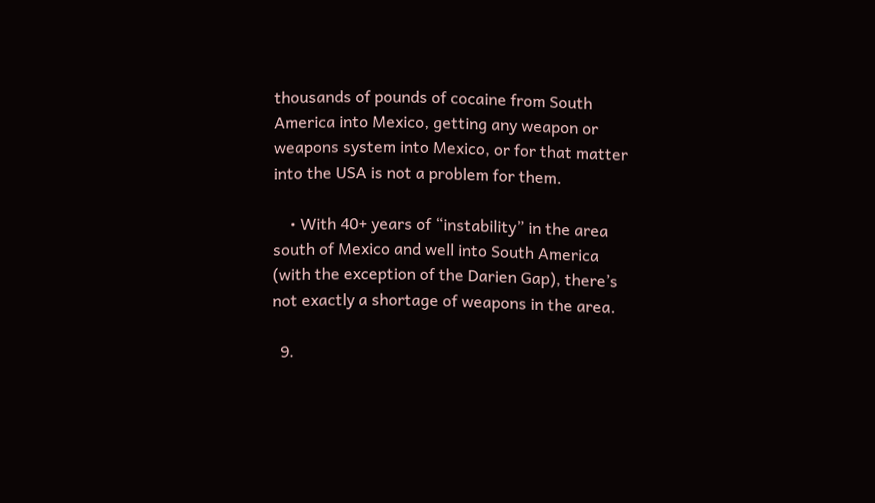thousands of pounds of cocaine from South America into Mexico, getting any weapon or weapons system into Mexico, or for that matter into the USA is not a problem for them.

    • With 40+ years of “instability” in the area south of Mexico and well into South America (with the exception of the Darien Gap), there’s not exactly a shortage of weapons in the area.

  9.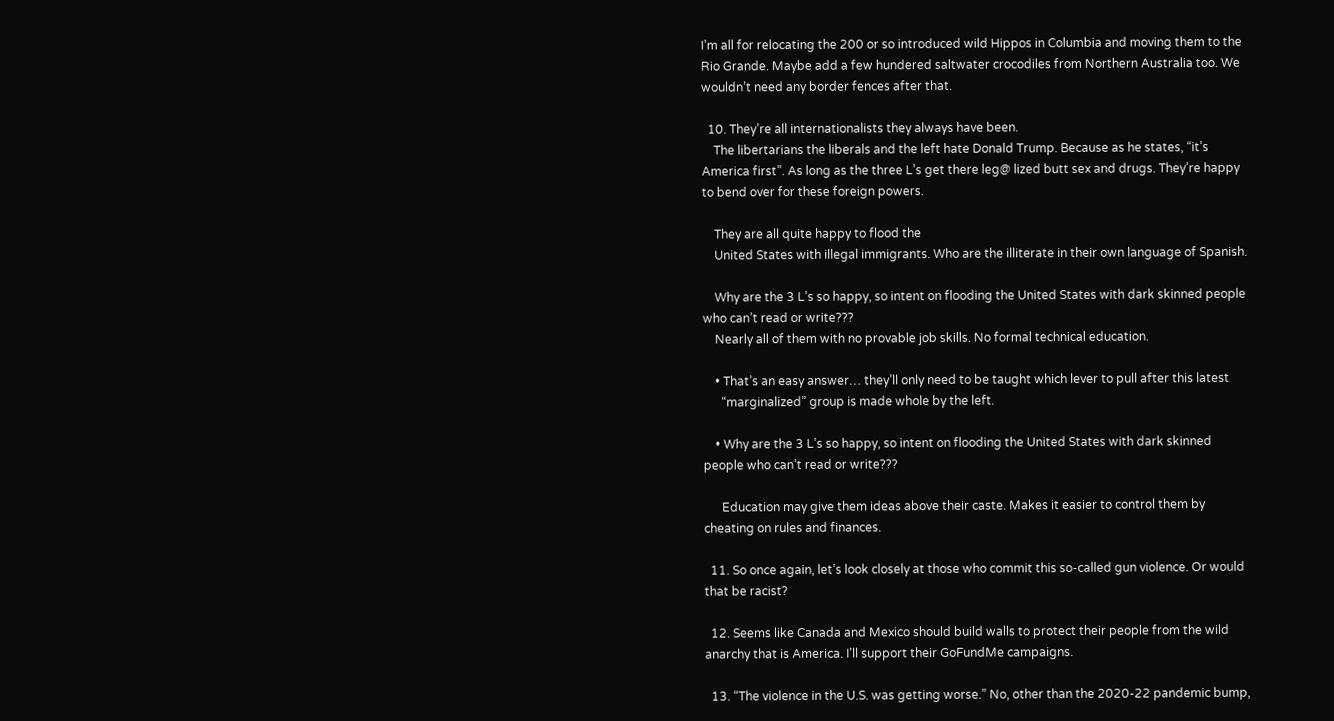I’m all for relocating the 200 or so introduced wild Hippos in Columbia and moving them to the Rio Grande. Maybe add a few hundered saltwater crocodiles from Northern Australia too. We wouldn’t need any border fences after that.

  10. They’re all internationalists they always have been.
    The libertarians the liberals and the left hate Donald Trump. Because as he states, “it’s America first”. As long as the three L’s get there leg@ lized butt sex and drugs. They’re happy to bend over for these foreign powers.

    They are all quite happy to flood the
    United States with illegal immigrants. Who are the illiterate in their own language of Spanish.

    Why are the 3 L’s so happy, so intent on flooding the United States with dark skinned people who can’t read or write???
    Nearly all of them with no provable job skills. No formal technical education.

    • That’s an easy answer… they’ll only need to be taught which lever to pull after this latest
      “marginalized” group is made whole by the left.

    • Why are the 3 L’s so happy, so intent on flooding the United States with dark skinned people who can’t read or write???

      Education may give them ideas above their caste. Makes it easier to control them by cheating on rules and finances.

  11. So once again, let’s look closely at those who commit this so-called gun violence. Or would that be racist?

  12. Seems like Canada and Mexico should build walls to protect their people from the wild anarchy that is America. I’ll support their GoFundMe campaigns.

  13. “The violence in the U.S. was getting worse.” No, other than the 2020-22 pandemic bump,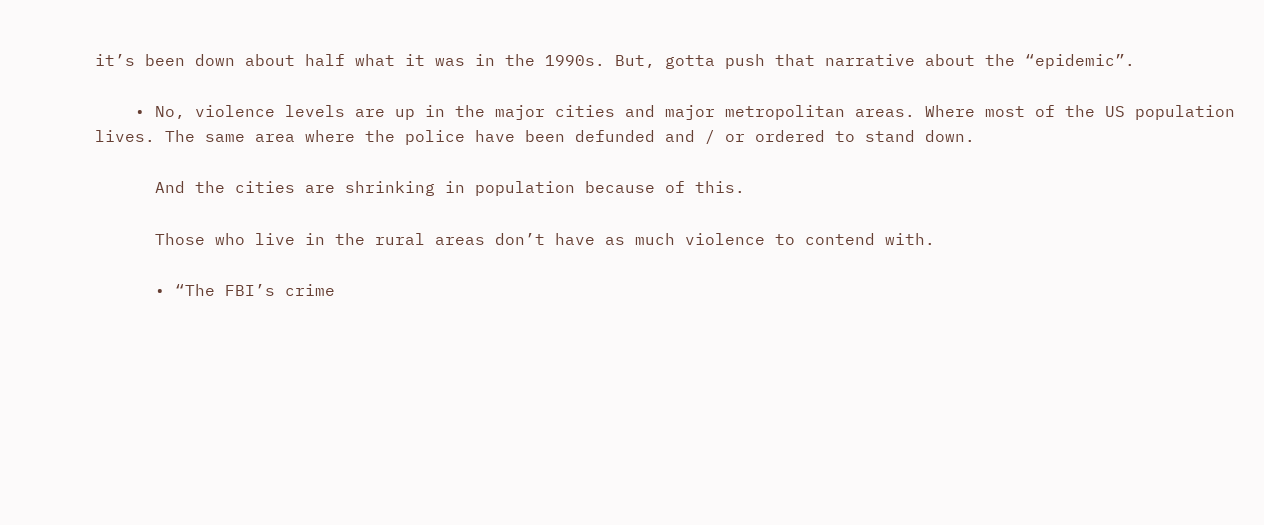it’s been down about half what it was in the 1990s. But, gotta push that narrative about the “epidemic”.

    • No, violence levels are up in the major cities and major metropolitan areas. Where most of the US population lives. The same area where the police have been defunded and / or ordered to stand down.

      And the cities are shrinking in population because of this.

      Those who live in the rural areas don’t have as much violence to contend with.

      • “The FBI’s crime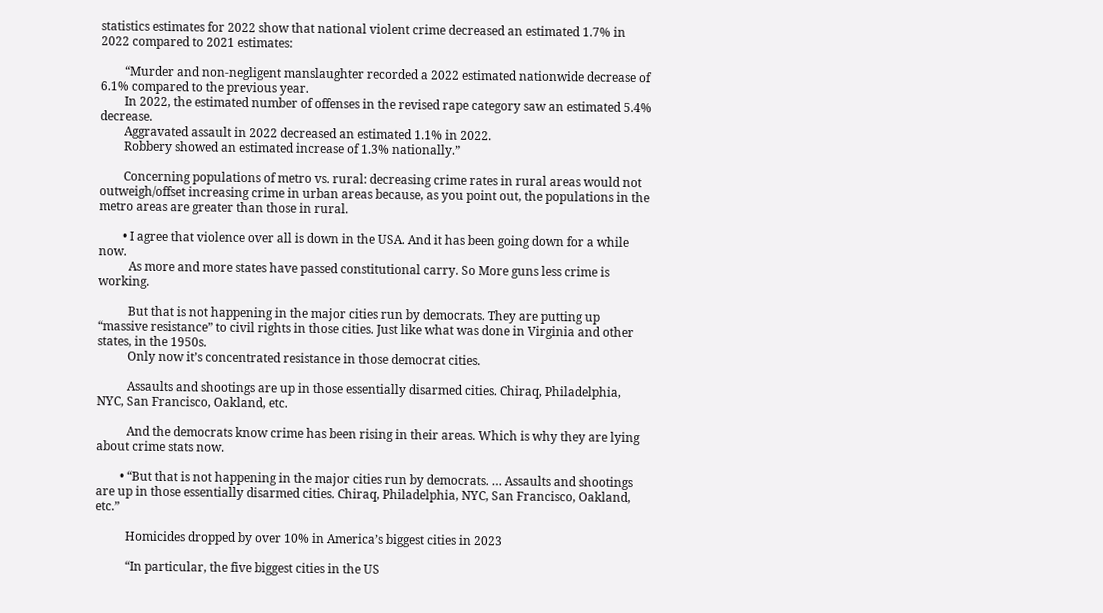statistics estimates for 2022 show that national violent crime decreased an estimated 1.7% in 2022 compared to 2021 estimates:

        “Murder and non-negligent manslaughter recorded a 2022 estimated nationwide decrease of 6.1% compared to the previous year.
        In 2022, the estimated number of offenses in the revised rape category saw an estimated 5.4% decrease.
        Aggravated assault in 2022 decreased an estimated 1.1% in 2022.
        Robbery showed an estimated increase of 1.3% nationally.”

        Concerning populations of metro vs. rural: decreasing crime rates in rural areas would not outweigh/offset increasing crime in urban areas because, as you point out, the populations in the metro areas are greater than those in rural.

        • I agree that violence over all is down in the USA. And it has been going down for a while now.
          As more and more states have passed constitutional carry. So More guns less crime is working.

          But that is not happening in the major cities run by democrats. They are putting up “massive resistance” to civil rights in those cities. Just like what was done in Virginia and other states, in the 1950s.
          Only now it’s concentrated resistance in those democrat cities.

          Assaults and shootings are up in those essentially disarmed cities. Chiraq, Philadelphia, NYC, San Francisco, Oakland, etc.

          And the democrats know crime has been rising in their areas. Which is why they are lying about crime stats now.

        • “But that is not happening in the major cities run by democrats. … Assaults and shootings are up in those essentially disarmed cities. Chiraq, Philadelphia, NYC, San Francisco, Oakland, etc.”

          Homicides dropped by over 10% in America’s biggest cities in 2023

          “In particular, the five biggest cities in the US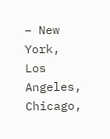– New York, Los Angeles, Chicago,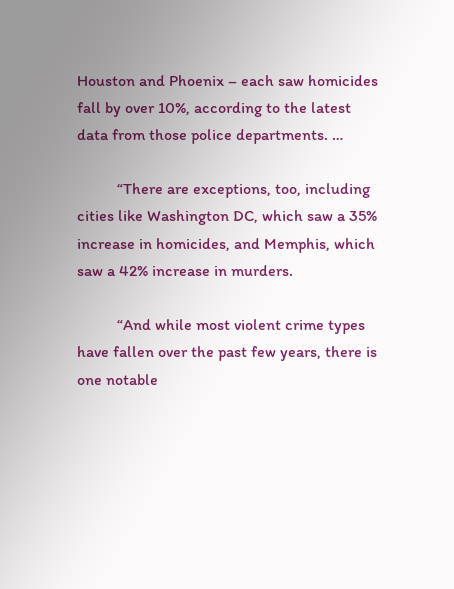Houston and Phoenix – each saw homicides fall by over 10%, according to the latest data from those police departments. …

          “There are exceptions, too, including cities like Washington DC, which saw a 35% increase in homicides, and Memphis, which saw a 42% increase in murders.

          “And while most violent crime types have fallen over the past few years, there is one notable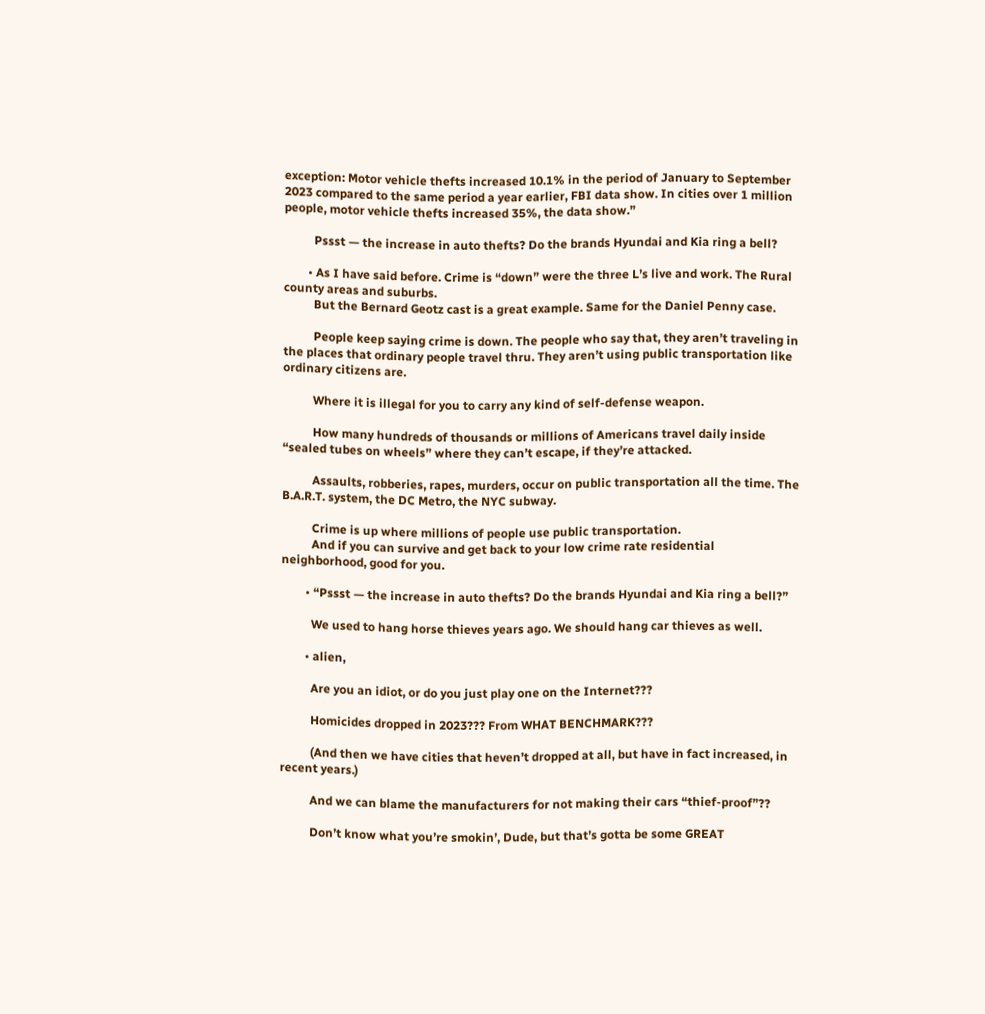exception: Motor vehicle thefts increased 10.1% in the period of January to September 2023 compared to the same period a year earlier, FBI data show. In cities over 1 million people, motor vehicle thefts increased 35%, the data show.”

          Pssst — the increase in auto thefts? Do the brands Hyundai and Kia ring a bell?

        • As I have said before. Crime is “down” were the three L’s live and work. The Rural county areas and suburbs.
          But the Bernard Geotz cast is a great example. Same for the Daniel Penny case.

          People keep saying crime is down. The people who say that, they aren’t traveling in the places that ordinary people travel thru. They aren’t using public transportation like ordinary citizens are.

          Where it is illegal for you to carry any kind of self-defense weapon.

          How many hundreds of thousands or millions of Americans travel daily inside “sealed tubes on wheels” where they can’t escape, if they’re attacked.

          Assaults, robberies, rapes, murders, occur on public transportation all the time. The B.A.R.T. system, the DC Metro, the NYC subway.

          Crime is up where millions of people use public transportation.
          And if you can survive and get back to your low crime rate residential neighborhood, good for you.

        • “Pssst — the increase in auto thefts? Do the brands Hyundai and Kia ring a bell?”

          We used to hang horse thieves years ago. We should hang car thieves as well.

        • alien,

          Are you an idiot, or do you just play one on the Internet???

          Homicides dropped in 2023??? From WHAT BENCHMARK???

          (And then we have cities that heven’t dropped at all, but have in fact increased, in recent years.)

          And we can blame the manufacturers for not making their cars “thief-proof”??

          Don’t know what you’re smokin’, Dude, but that’s gotta be some GREAT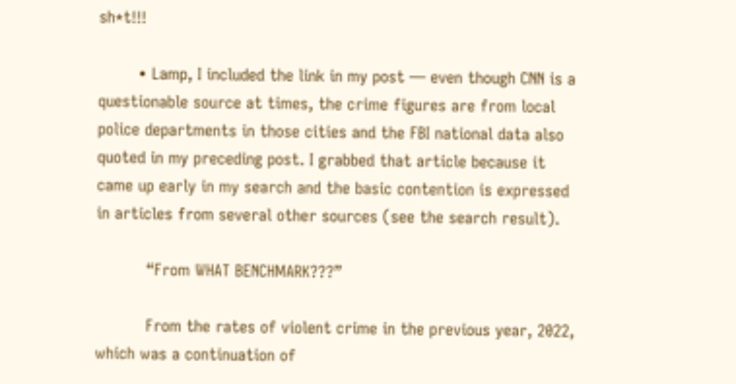sh*t!!!

        • Lamp, I included the link in my post — even though CNN is a questionable source at times, the crime figures are from local police departments in those cities and the FBI national data also quoted in my preceding post. I grabbed that article because it came up early in my search and the basic contention is expressed in articles from several other sources (see the search result).

          “From WHAT BENCHMARK???”

          From the rates of violent crime in the previous year, 2022, which was a continuation of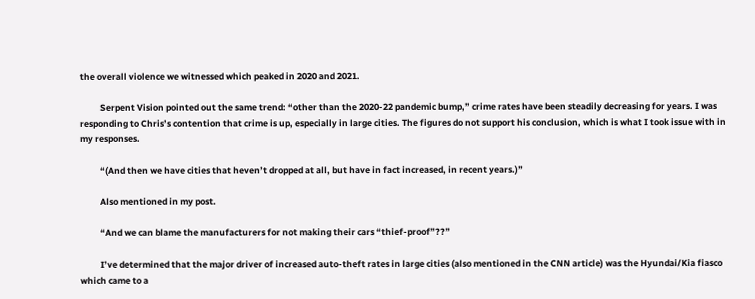the overall violence we witnessed which peaked in 2020 and 2021.

          Serpent Vision pointed out the same trend: “other than the 2020-22 pandemic bump,” crime rates have been steadily decreasing for years. I was responding to Chris’s contention that crime is up, especially in large cities. The figures do not support his conclusion, which is what I took issue with in my responses.

          “(And then we have cities that heven’t dropped at all, but have in fact increased, in recent years.)”

          Also mentioned in my post.

          “And we can blame the manufacturers for not making their cars “thief-proof”??”

          I’ve determined that the major driver of increased auto-theft rates in large cities (also mentioned in the CNN article) was the Hyundai/Kia fiasco which came to a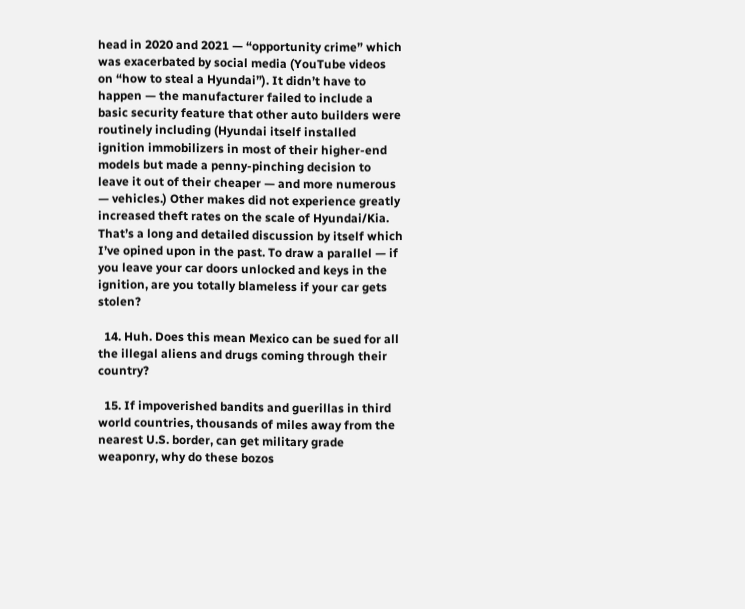head in 2020 and 2021 — “opportunity crime” which was exacerbated by social media (YouTube videos on “how to steal a Hyundai”). It didn’t have to happen — the manufacturer failed to include a basic security feature that other auto builders were routinely including (Hyundai itself installed ignition immobilizers in most of their higher-end models but made a penny-pinching decision to leave it out of their cheaper — and more numerous — vehicles.) Other makes did not experience greatly increased theft rates on the scale of Hyundai/Kia. That’s a long and detailed discussion by itself which I’ve opined upon in the past. To draw a parallel — if you leave your car doors unlocked and keys in the ignition, are you totally blameless if your car gets stolen?

  14. Huh. Does this mean Mexico can be sued for all the illegal aliens and drugs coming through their country?

  15. If impoverished bandits and guerillas in third world countries, thousands of miles away from the nearest U.S. border, can get military grade weaponry, why do these bozos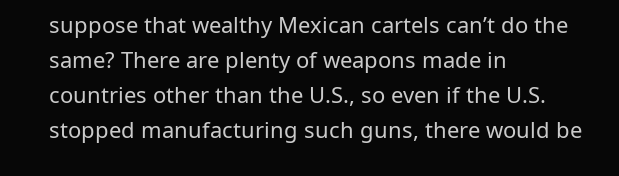suppose that wealthy Mexican cartels can’t do the same? There are plenty of weapons made in countries other than the U.S., so even if the U.S. stopped manufacturing such guns, there would be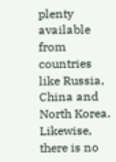plenty available from countries like Russia, China and North Korea. Likewise, there is no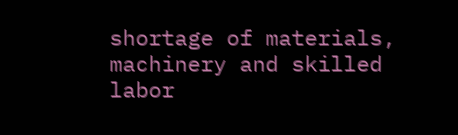shortage of materials, machinery and skilled labor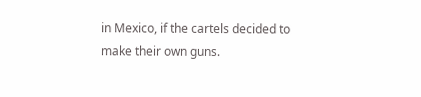in Mexico, if the cartels decided to make their own guns.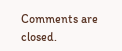Comments are closed.